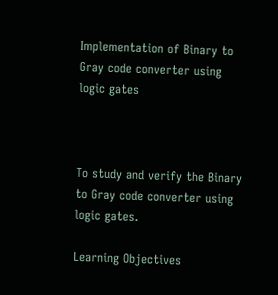Implementation of Binary to Gray code converter using logic gates



To study and verify the Binary to Gray code converter using logic gates.

Learning Objectives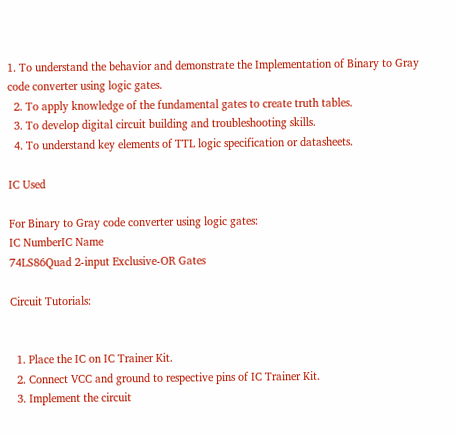1. To understand the behavior and demonstrate the Implementation of Binary to Gray code converter using logic gates.
  2. To apply knowledge of the fundamental gates to create truth tables.
  3. To develop digital circuit building and troubleshooting skills.
  4. To understand key elements of TTL logic specification or datasheets.

IC Used

For Binary to Gray code converter using logic gates:
IC NumberIC Name
74LS86Quad 2-input Exclusive-OR Gates

Circuit Tutorials:


  1. Place the IC on IC Trainer Kit.
  2. Connect VCC and ground to respective pins of IC Trainer Kit.
  3. Implement the circuit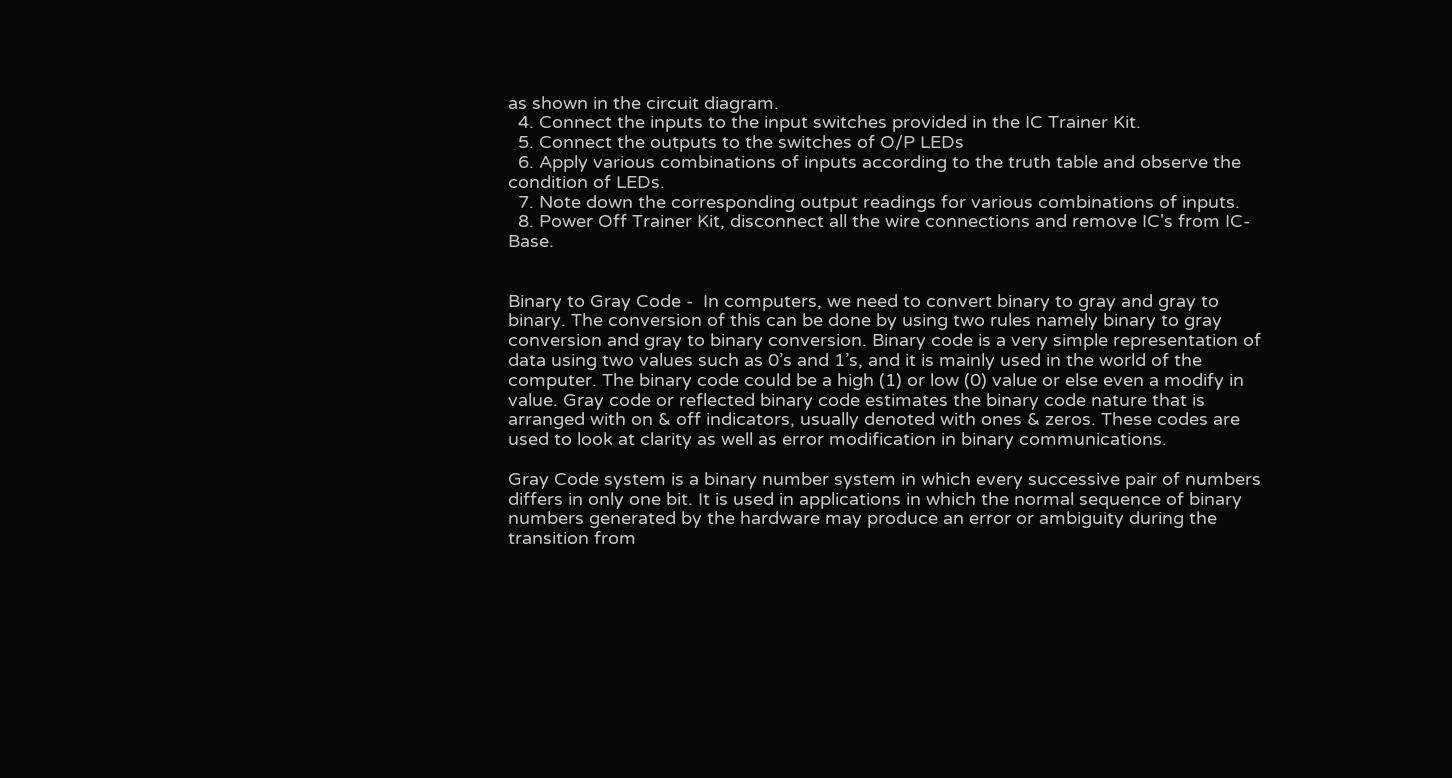as shown in the circuit diagram.
  4. Connect the inputs to the input switches provided in the IC Trainer Kit.
  5. Connect the outputs to the switches of O/P LEDs
  6. Apply various combinations of inputs according to the truth table and observe the condition of LEDs.
  7. Note down the corresponding output readings for various combinations of inputs.
  8. Power Off Trainer Kit, disconnect all the wire connections and remove IC's from IC-Base.


Binary to Gray Code -  In computers, we need to convert binary to gray and gray to binary. The conversion of this can be done by using two rules namely binary to gray conversion and gray to binary conversion. Binary code is a very simple representation of data using two values such as 0’s and 1’s, and it is mainly used in the world of the computer. The binary code could be a high (1) or low (0) value or else even a modify in value. Gray code or reflected binary code estimates the binary code nature that is arranged with on & off indicators, usually denoted with ones & zeros. These codes are used to look at clarity as well as error modification in binary communications.

Gray Code system is a binary number system in which every successive pair of numbers differs in only one bit. It is used in applications in which the normal sequence of binary numbers generated by the hardware may produce an error or ambiguity during the transition from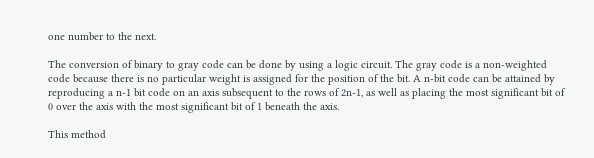one number to the next.

The conversion of binary to gray code can be done by using a logic circuit. The gray code is a non-weighted code because there is no particular weight is assigned for the position of the bit. A n-bit code can be attained by reproducing a n-1 bit code on an axis subsequent to the rows of 2n-1, as well as placing the most significant bit of 0 over the axis with the most significant bit of 1 beneath the axis.

This method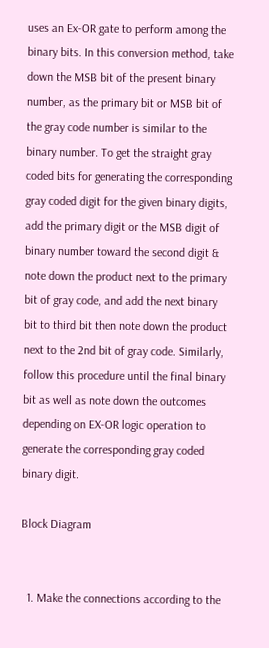uses an Ex-OR gate to perform among the binary bits. In this conversion method, take down the MSB bit of the present binary number, as the primary bit or MSB bit of the gray code number is similar to the binary number. To get the straight gray coded bits for generating the corresponding gray coded digit for the given binary digits, add the primary digit or the MSB digit of binary number toward the second digit & note down the product next to the primary bit of gray code, and add the next binary bit to third bit then note down the product next to the 2nd bit of gray code. Similarly, follow this procedure until the final binary bit as well as note down the outcomes depending on EX-OR logic operation to generate the corresponding gray coded binary digit.

Block Diagram


  1. Make the connections according to the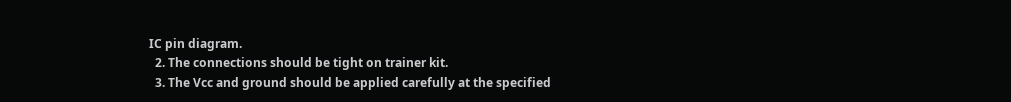IC pin diagram.
  2. The connections should be tight on trainer kit.
  3. The Vcc and ground should be applied carefully at the specified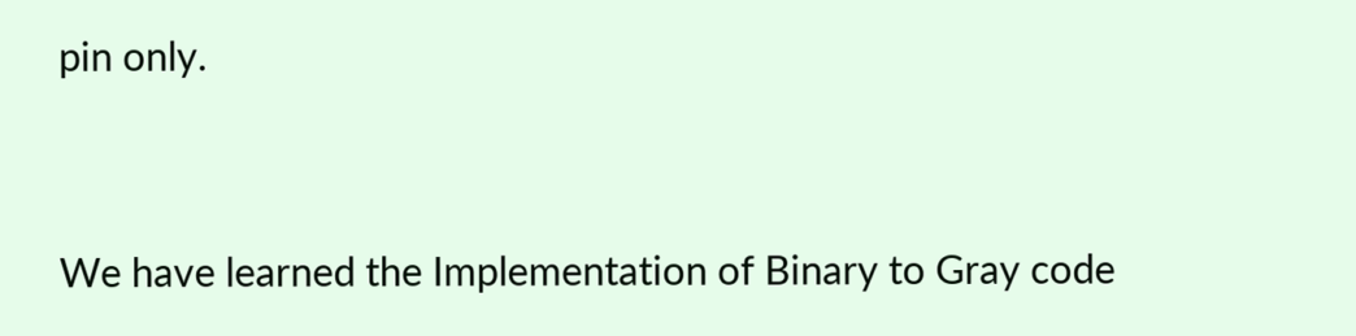pin only.


We have learned the Implementation of Binary to Gray code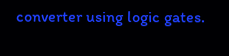converter using logic gates.